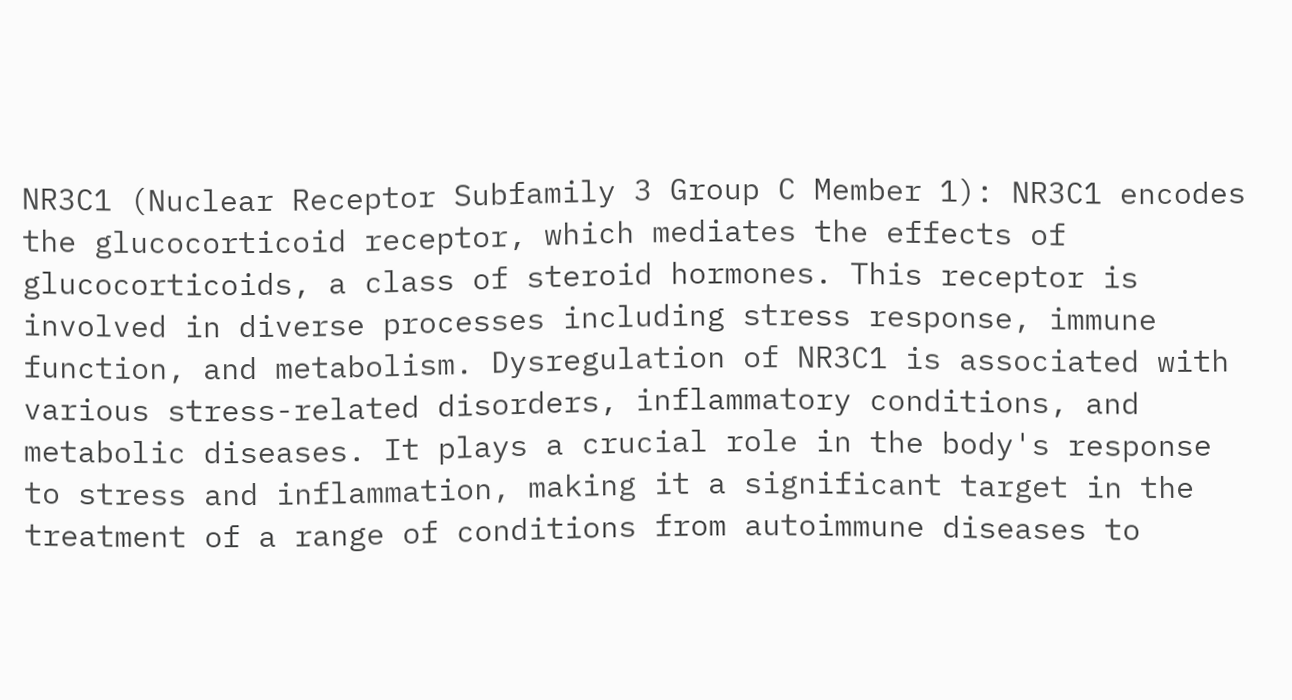NR3C1 (Nuclear Receptor Subfamily 3 Group C Member 1): NR3C1 encodes the glucocorticoid receptor, which mediates the effects of glucocorticoids, a class of steroid hormones. This receptor is involved in diverse processes including stress response, immune function, and metabolism. Dysregulation of NR3C1 is associated with various stress-related disorders, inflammatory conditions, and metabolic diseases. It plays a crucial role in the body's response to stress and inflammation, making it a significant target in the treatment of a range of conditions from autoimmune diseases to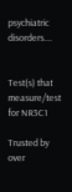psychiatric disorders....


Test(s) that measure/test for NR3C1

Trusted by over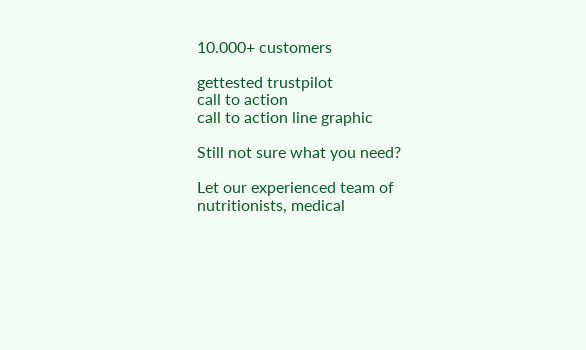10.000+ customers

gettested trustpilot
call to action
call to action line graphic

Still not sure what you need?

Let our experienced team of nutritionists, medical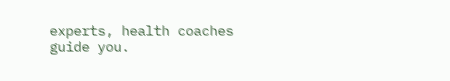experts, health coaches guide you.